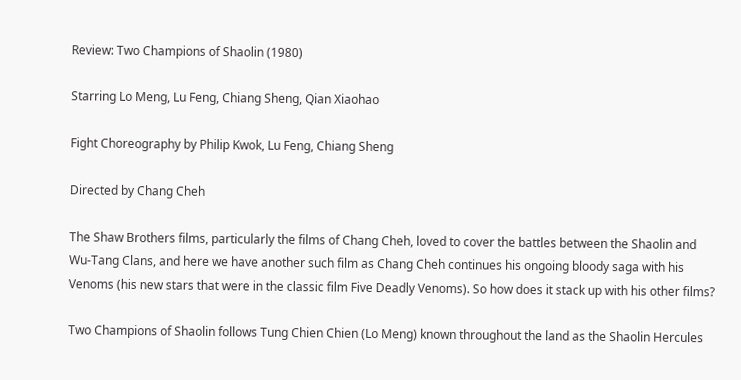Review: Two Champions of Shaolin (1980)

Starring Lo Meng, Lu Feng, Chiang Sheng, Qian Xiaohao

Fight Choreography by Philip Kwok, Lu Feng, Chiang Sheng

Directed by Chang Cheh

The Shaw Brothers films, particularly the films of Chang Cheh, loved to cover the battles between the Shaolin and Wu-Tang Clans, and here we have another such film as Chang Cheh continues his ongoing bloody saga with his Venoms (his new stars that were in the classic film Five Deadly Venoms). So how does it stack up with his other films?

Two Champions of Shaolin follows Tung Chien Chien (Lo Meng) known throughout the land as the Shaolin Hercules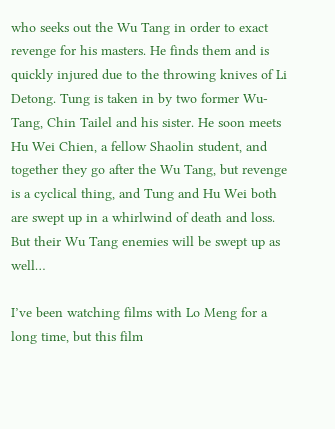who seeks out the Wu Tang in order to exact revenge for his masters. He finds them and is quickly injured due to the throwing knives of Li Detong. Tung is taken in by two former Wu-Tang, Chin Tailel and his sister. He soon meets Hu Wei Chien, a fellow Shaolin student, and together they go after the Wu Tang, but revenge is a cyclical thing, and Tung and Hu Wei both are swept up in a whirlwind of death and loss. But their Wu Tang enemies will be swept up as well…

I’ve been watching films with Lo Meng for a long time, but this film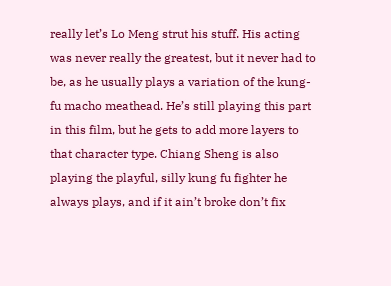really let’s Lo Meng strut his stuff. His acting was never really the greatest, but it never had to be, as he usually plays a variation of the kung-fu macho meathead. He’s still playing this part in this film, but he gets to add more layers to that character type. Chiang Sheng is also playing the playful, silly kung fu fighter he always plays, and if it ain’t broke don’t fix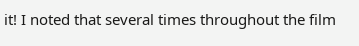it! I noted that several times throughout the film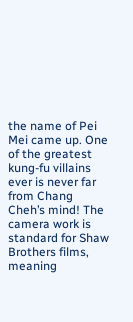the name of Pei Mei came up. One of the greatest kung-fu villains ever is never far from Chang Cheh’s mind! The camera work is standard for Shaw Brothers films, meaning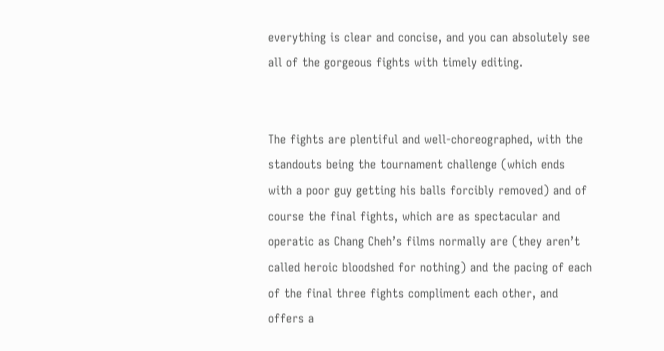everything is clear and concise, and you can absolutely see all of the gorgeous fights with timely editing.


The fights are plentiful and well-choreographed, with the standouts being the tournament challenge (which ends with a poor guy getting his balls forcibly removed) and of course the final fights, which are as spectacular and operatic as Chang Cheh’s films normally are (they aren’t called heroic bloodshed for nothing) and the pacing of each of the final three fights compliment each other, and offers a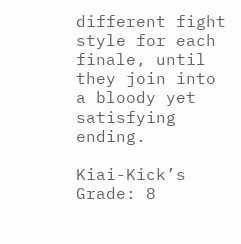different fight style for each finale, until they join into a bloody yet satisfying ending.

Kiai-Kick’s Grade: 8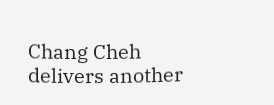Chang Cheh delivers another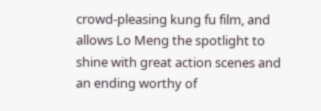crowd-pleasing kung fu film, and allows Lo Meng the spotlight to shine with great action scenes and an ending worthy of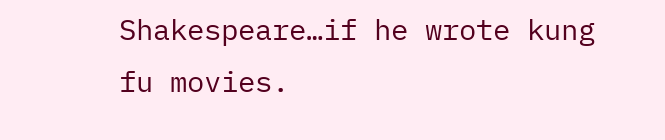Shakespeare…if he wrote kung fu movies.